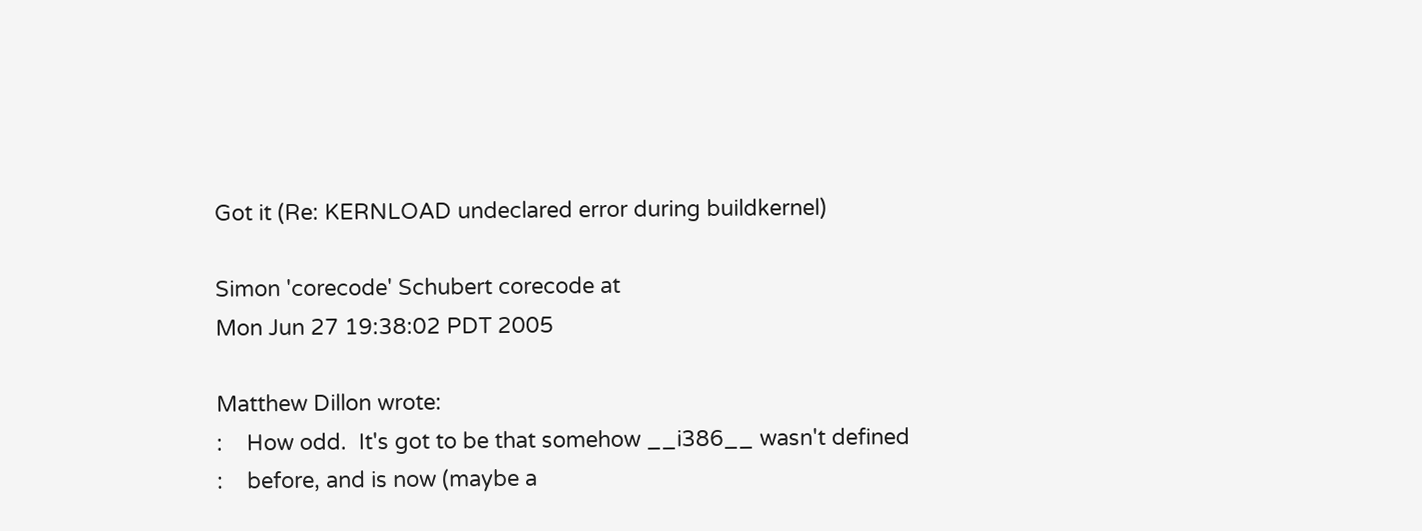Got it (Re: KERNLOAD undeclared error during buildkernel)

Simon 'corecode' Schubert corecode at
Mon Jun 27 19:38:02 PDT 2005

Matthew Dillon wrote:
:    How odd.  It's got to be that somehow __i386__ wasn't defined
:    before, and is now (maybe a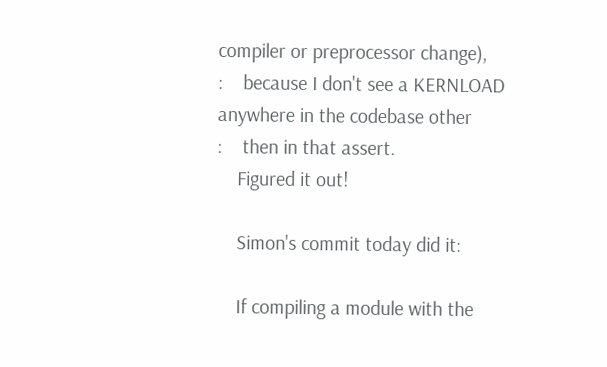compiler or preprocessor change),
:    because I don't see a KERNLOAD anywhere in the codebase other
:    then in that assert.
    Figured it out!

    Simon's commit today did it:

    If compiling a module with the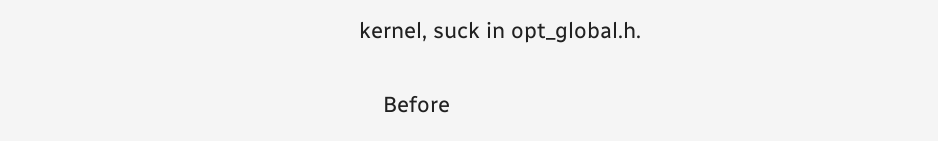kernel, suck in opt_global.h.

    Before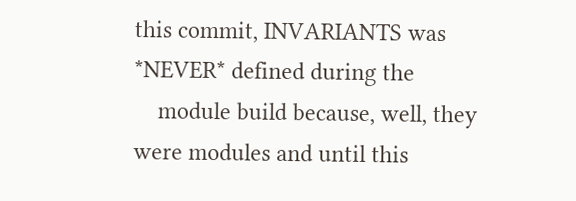this commit, INVARIANTS was *NEVER* defined during the
    module build because, well, they were modules and until this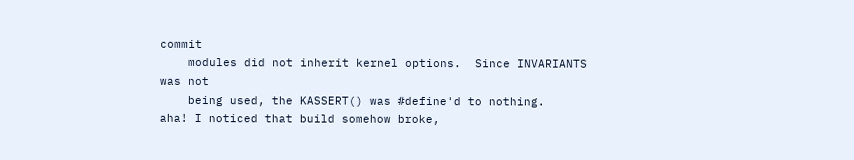commit
    modules did not inherit kernel options.  Since INVARIANTS was not
    being used, the KASSERT() was #define'd to nothing.
aha! I noticed that build somehow broke,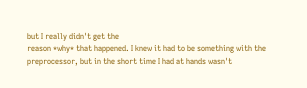but I really didn't get the
reason *why* that happened. I knew it had to be something with the
preprocessor, but in the short time I had at hands wasn't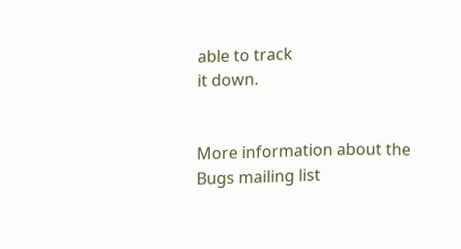able to track
it down.


More information about the Bugs mailing list